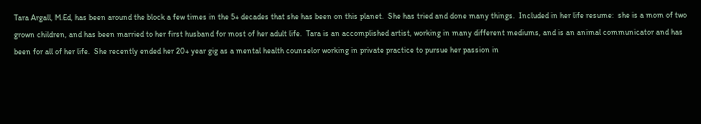Tara Argall, M.Ed, has been around the block a few times in the 5+ decades that she has been on this planet.  She has tried and done many things.  Included in her life resume:  she is a mom of two grown children, and has been married to her first husband for most of her adult life.  Tara is an accomplished artist, working in many different mediums, and is an animal communicator and has been for all of her life.  She recently ended her 20+ year gig as a mental health counselor working in private practice to pursue her passion in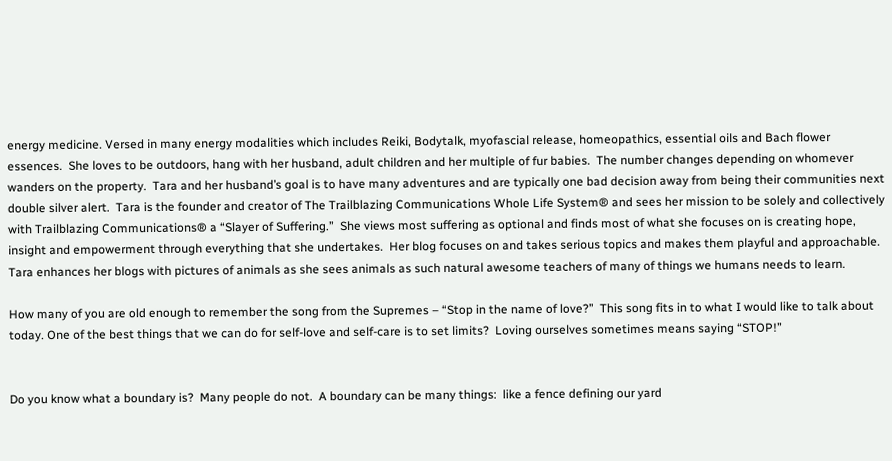energy medicine. Versed in many energy modalities which includes Reiki, Bodytalk, myofascial release, homeopathics, essential oils and Bach flower essences.  She loves to be outdoors, hang with her husband, adult children and her multiple of fur babies.  The number changes depending on whomever wanders on the property.  Tara and her husband’s goal is to have many adventures and are typically one bad decision away from being their communities next double silver alert.  Tara is the founder and creator of The Trailblazing Communications Whole Life System® and sees her mission to be solely and collectively with Trailblazing Communications® a “Slayer of Suffering.”  She views most suffering as optional and finds most of what she focuses on is creating hope, insight and empowerment through everything that she undertakes.  Her blog focuses on and takes serious topics and makes them playful and approachable.  Tara enhances her blogs with pictures of animals as she sees animals as such natural awesome teachers of many of things we humans needs to learn.

How many of you are old enough to remember the song from the Supremes – “Stop in the name of love?”  This song fits in to what I would like to talk about today. One of the best things that we can do for self-love and self-care is to set limits?  Loving ourselves sometimes means saying “STOP!”


Do you know what a boundary is?  Many people do not.  A boundary can be many things:  like a fence defining our yard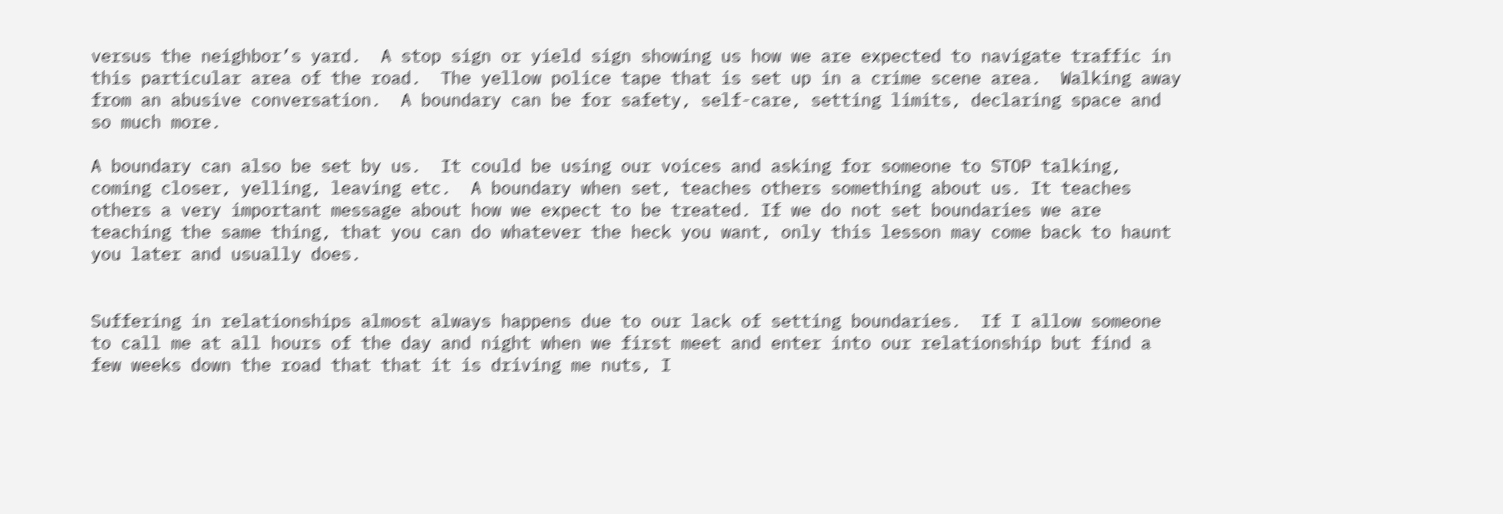versus the neighbor’s yard.  A stop sign or yield sign showing us how we are expected to navigate traffic in this particular area of the road.  The yellow police tape that is set up in a crime scene area.  Walking away from an abusive conversation.  A boundary can be for safety, self-care, setting limits, declaring space and so much more.

A boundary can also be set by us.  It could be using our voices and asking for someone to STOP talking, coming closer, yelling, leaving etc.  A boundary when set, teaches others something about us. It teaches others a very important message about how we expect to be treated. If we do not set boundaries we are teaching the same thing, that you can do whatever the heck you want, only this lesson may come back to haunt you later and usually does.


Suffering in relationships almost always happens due to our lack of setting boundaries.  If I allow someone to call me at all hours of the day and night when we first meet and enter into our relationship but find a few weeks down the road that that it is driving me nuts, I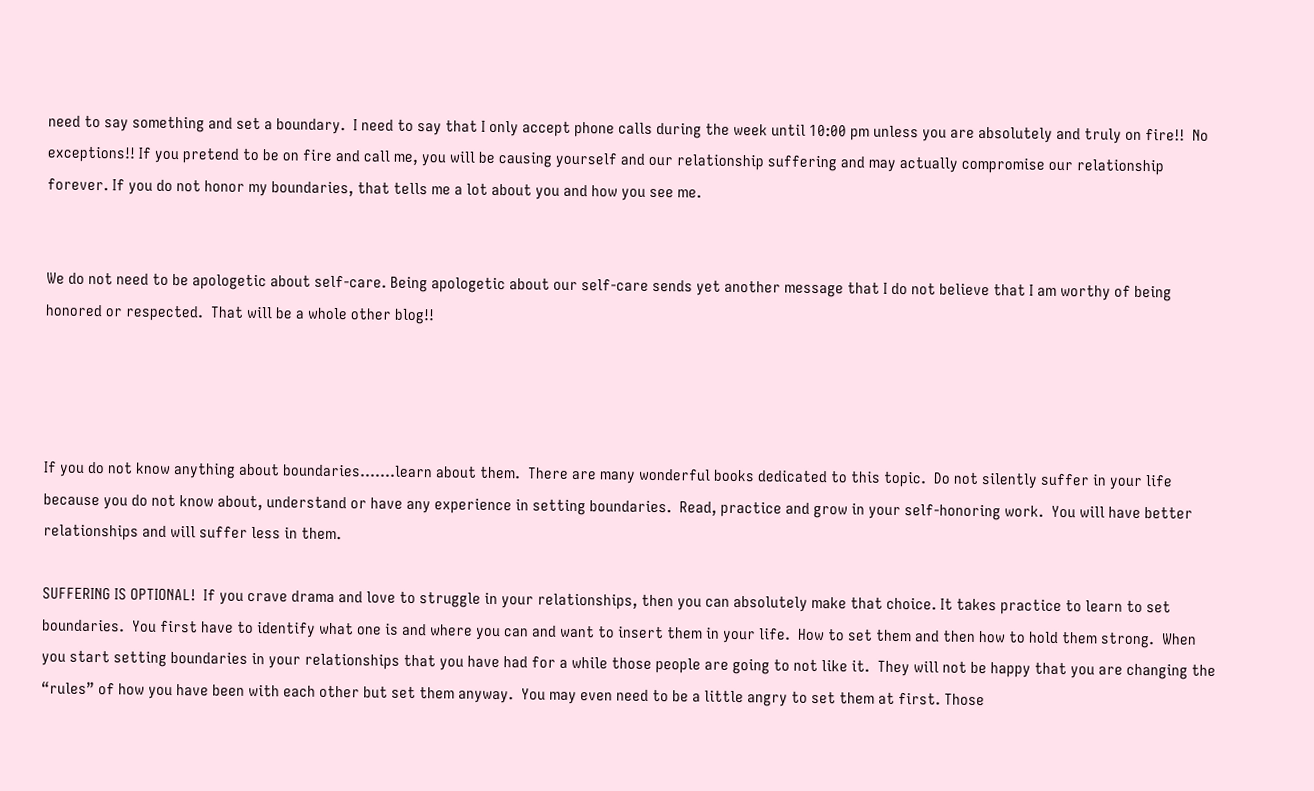need to say something and set a boundary.  I need to say that I only accept phone calls during the week until 10:00 pm unless you are absolutely and truly on fire!!  No exceptions!! If you pretend to be on fire and call me, you will be causing yourself and our relationship suffering and may actually compromise our relationship forever. If you do not honor my boundaries, that tells me a lot about you and how you see me.


We do not need to be apologetic about self-care. Being apologetic about our self-care sends yet another message that I do not believe that I am worthy of being honored or respected.  That will be a whole other blog!!




If you do not know anything about boundaries…….learn about them.  There are many wonderful books dedicated to this topic.  Do not silently suffer in your life because you do not know about, understand or have any experience in setting boundaries.  Read, practice and grow in your self-honoring work.  You will have better relationships and will suffer less in them.

SUFFERING IS OPTIONAL!  If you crave drama and love to struggle in your relationships, then you can absolutely make that choice. It takes practice to learn to set boundaries.  You first have to identify what one is and where you can and want to insert them in your life.  How to set them and then how to hold them strong.  When you start setting boundaries in your relationships that you have had for a while those people are going to not like it.  They will not be happy that you are changing the “rules” of how you have been with each other but set them anyway.  You may even need to be a little angry to set them at first. Those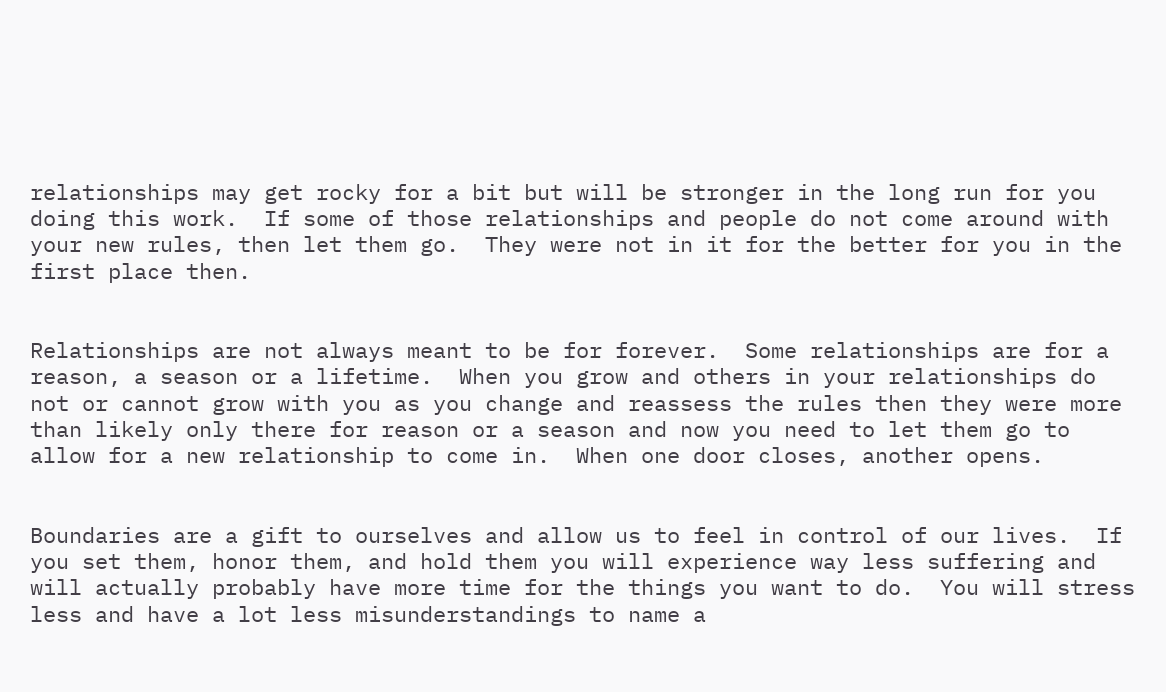relationships may get rocky for a bit but will be stronger in the long run for you doing this work.  If some of those relationships and people do not come around with your new rules, then let them go.  They were not in it for the better for you in the first place then.


Relationships are not always meant to be for forever.  Some relationships are for a reason, a season or a lifetime.  When you grow and others in your relationships do not or cannot grow with you as you change and reassess the rules then they were more than likely only there for reason or a season and now you need to let them go to allow for a new relationship to come in.  When one door closes, another opens.


Boundaries are a gift to ourselves and allow us to feel in control of our lives.  If you set them, honor them, and hold them you will experience way less suffering and will actually probably have more time for the things you want to do.  You will stress less and have a lot less misunderstandings to name a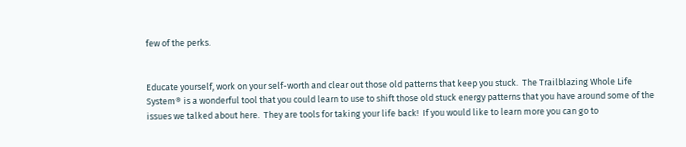few of the perks.


Educate yourself, work on your self-worth and clear out those old patterns that keep you stuck.  The Trailblazing Whole Life System® is a wonderful tool that you could learn to use to shift those old stuck energy patterns that you have around some of the issues we talked about here.  They are tools for taking your life back!  If you would like to learn more you can go to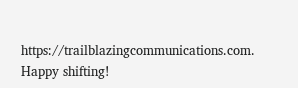https://trailblazingcommunications.com.  Happy shifting!